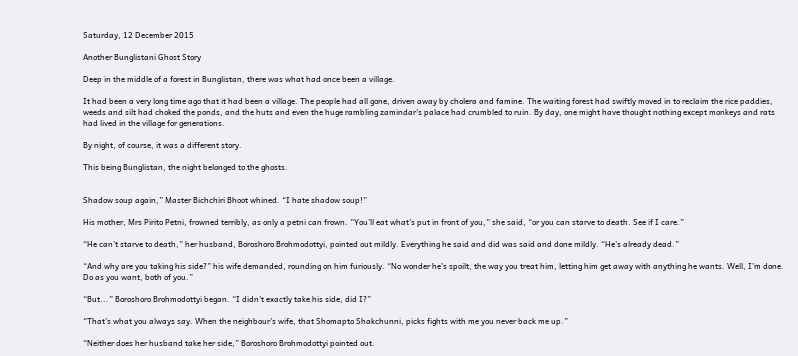Saturday, 12 December 2015

Another Bunglistani Ghost Story

Deep in the middle of a forest in Bunglistan, there was what had once been a village.

It had been a very long time ago that it had been a village. The people had all gone, driven away by cholera and famine. The waiting forest had swiftly moved in to reclaim the rice paddies, weeds and silt had choked the ponds, and the huts and even the huge rambling zamindar’s palace had crumbled to ruin. By day, one might have thought nothing except monkeys and rats had lived in the village for generations.

By night, of course, it was a different story.

This being Bunglistan, the night belonged to the ghosts.


Shadow soup again,” Master Bichchiri Bhoot whined. “I hate shadow soup!”

His mother, Mrs Pirito Petni, frowned terribly, as only a petni can frown. “You’ll eat what’s put in front of you,” she said, “or you can starve to death. See if I care.”

“He can’t starve to death,” her husband, Boroshoro Brohmodottyi, pointed out mildly. Everything he said and did was said and done mildly. “He’s already dead.”

“And why are you taking his side?” his wife demanded, rounding on him furiously. “No wonder he’s spoilt, the way you treat him, letting him get away with anything he wants. Well, I’m done. Do as you want, both of you.”

“But...” Boroshoro Brohmodottyi began. “I didn’t exactly take his side, did I?”

“That’s what you always say. When the neighbour’s wife, that Shomapto Shakchunni, picks fights with me you never back me up.”

“Neither does her husband take her side,” Boroshoro Brohmodottyi pointed out.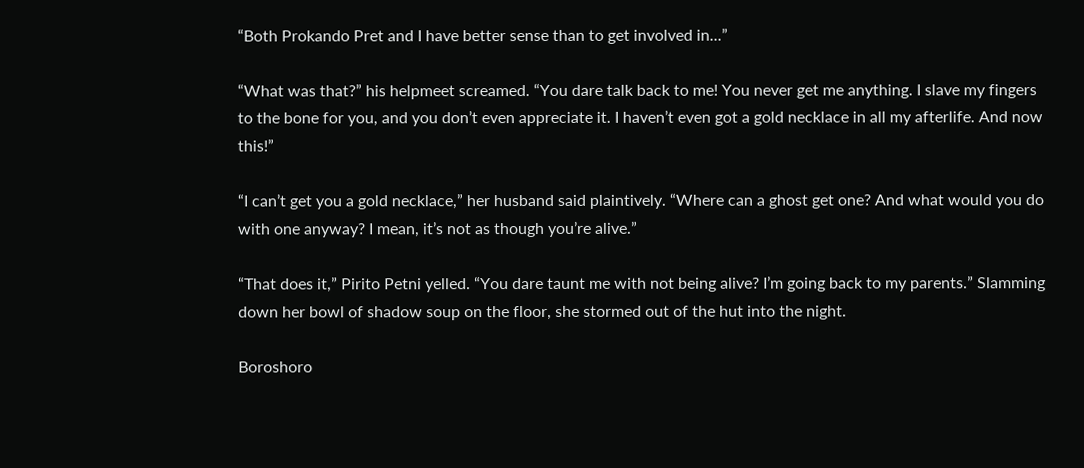“Both Prokando Pret and I have better sense than to get involved in...”

“What was that?” his helpmeet screamed. “You dare talk back to me! You never get me anything. I slave my fingers to the bone for you, and you don’t even appreciate it. I haven’t even got a gold necklace in all my afterlife. And now this!”

“I can’t get you a gold necklace,” her husband said plaintively. “Where can a ghost get one? And what would you do with one anyway? I mean, it’s not as though you’re alive.”

“That does it,” Pirito Petni yelled. “You dare taunt me with not being alive? I’m going back to my parents.” Slamming down her bowl of shadow soup on the floor, she stormed out of the hut into the night.

Boroshoro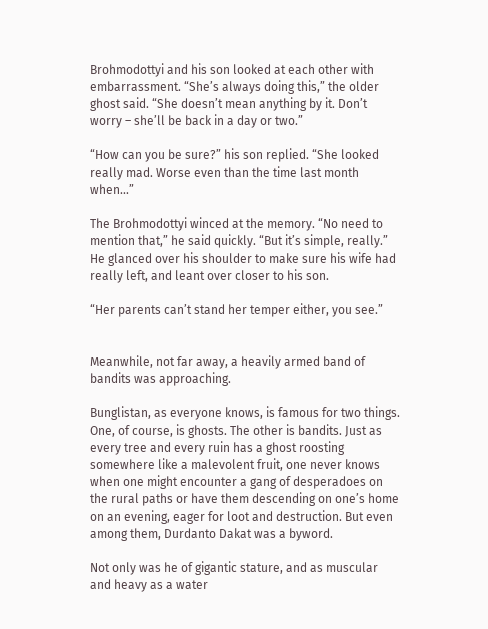Brohmodottyi and his son looked at each other with embarrassment. “She’s always doing this,” the older ghost said. “She doesn’t mean anything by it. Don’t worry – she’ll be back in a day or two.”

“How can you be sure?” his son replied. “She looked really mad. Worse even than the time last month when...”

The Brohmodottyi winced at the memory. “No need to mention that,” he said quickly. “But it’s simple, really.” He glanced over his shoulder to make sure his wife had really left, and leant over closer to his son.

“Her parents can’t stand her temper either, you see.”


Meanwhile, not far away, a heavily armed band of bandits was approaching.

Bunglistan, as everyone knows, is famous for two things. One, of course, is ghosts. The other is bandits. Just as every tree and every ruin has a ghost roosting somewhere like a malevolent fruit, one never knows when one might encounter a gang of desperadoes on the rural paths or have them descending on one’s home on an evening, eager for loot and destruction. But even among them, Durdanto Dakat was a byword.

Not only was he of gigantic stature, and as muscular and heavy as a water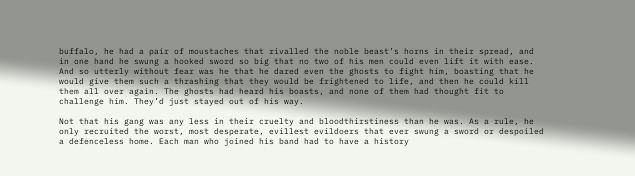buffalo, he had a pair of moustaches that rivalled the noble beast’s horns in their spread, and in one hand he swung a hooked sword so big that no two of his men could even lift it with ease. And so utterly without fear was he that he dared even the ghosts to fight him, boasting that he would give them such a thrashing that they would be frightened to life, and then he could kill them all over again. The ghosts had heard his boasts, and none of them had thought fit to challenge him. They’d just stayed out of his way.

Not that his gang was any less in their cruelty and bloodthirstiness than he was. As a rule, he only recruited the worst, most desperate, evillest evildoers that ever swung a sword or despoiled a defenceless home. Each man who joined his band had to have a history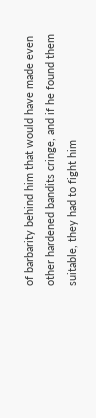of barbarity behind him that would have made even other hardened bandits cringe, and if he found them suitable, they had to fight him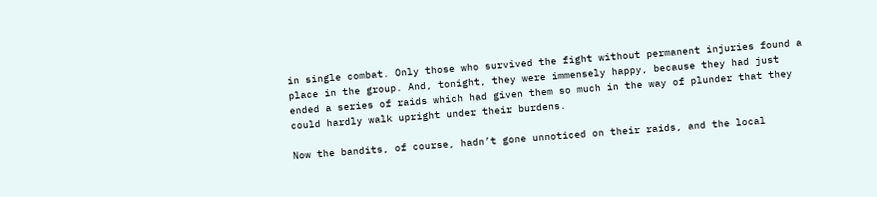in single combat. Only those who survived the fight without permanent injuries found a place in the group. And, tonight, they were immensely happy, because they had just ended a series of raids which had given them so much in the way of plunder that they could hardly walk upright under their burdens.

Now the bandits, of course, hadn’t gone unnoticed on their raids, and the local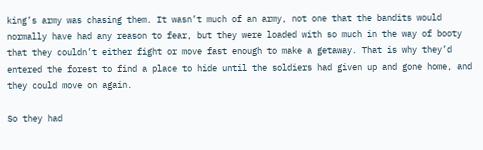king’s army was chasing them. It wasn’t much of an army, not one that the bandits would normally have had any reason to fear, but they were loaded with so much in the way of booty that they couldn’t either fight or move fast enough to make a getaway. That is why they’d entered the forest to find a place to hide until the soldiers had given up and gone home, and they could move on again.

So they had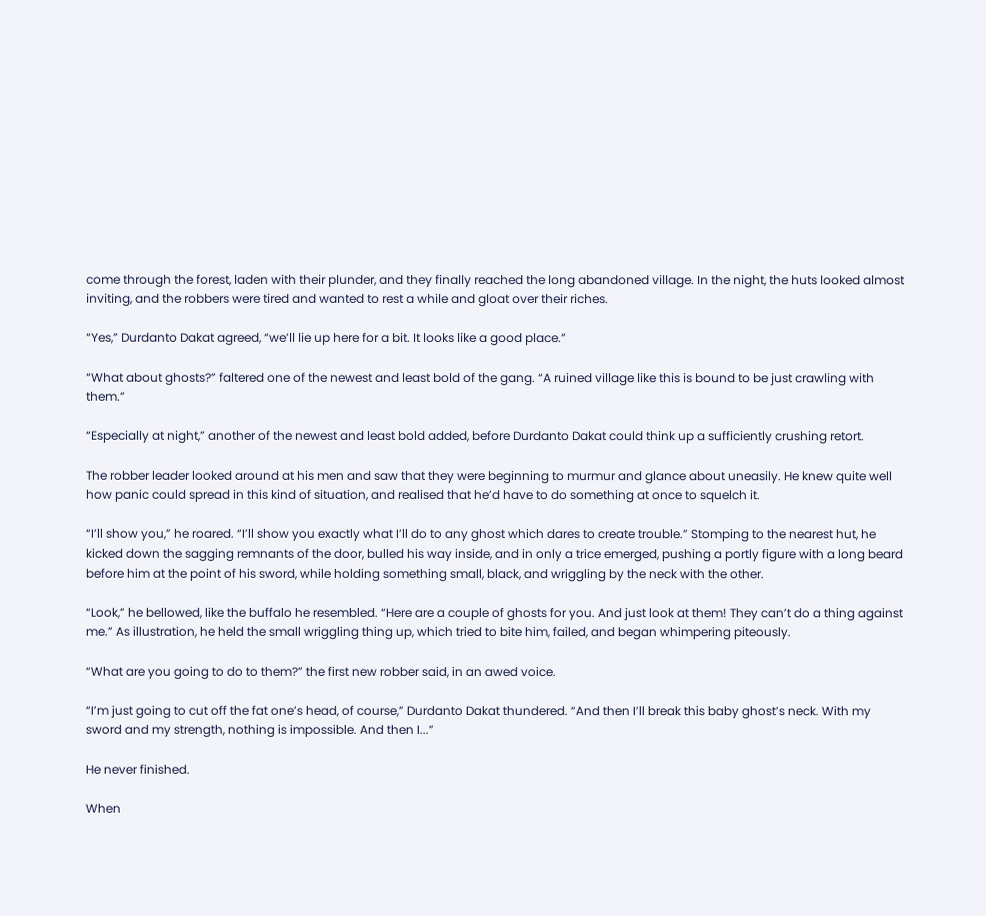come through the forest, laden with their plunder, and they finally reached the long abandoned village. In the night, the huts looked almost inviting, and the robbers were tired and wanted to rest a while and gloat over their riches.

“Yes,” Durdanto Dakat agreed, “we’ll lie up here for a bit. It looks like a good place.”

“What about ghosts?” faltered one of the newest and least bold of the gang. “A ruined village like this is bound to be just crawling with them.”

“Especially at night,” another of the newest and least bold added, before Durdanto Dakat could think up a sufficiently crushing retort.

The robber leader looked around at his men and saw that they were beginning to murmur and glance about uneasily. He knew quite well how panic could spread in this kind of situation, and realised that he’d have to do something at once to squelch it.

“I’ll show you,” he roared. “I’ll show you exactly what I’ll do to any ghost which dares to create trouble.” Stomping to the nearest hut, he kicked down the sagging remnants of the door, bulled his way inside, and in only a trice emerged, pushing a portly figure with a long beard before him at the point of his sword, while holding something small, black, and wriggling by the neck with the other.

“Look,” he bellowed, like the buffalo he resembled. “Here are a couple of ghosts for you. And just look at them! They can’t do a thing against me.” As illustration, he held the small wriggling thing up, which tried to bite him, failed, and began whimpering piteously.

“What are you going to do to them?” the first new robber said, in an awed voice.

“I’m just going to cut off the fat one’s head, of course,” Durdanto Dakat thundered. “And then I’ll break this baby ghost’s neck. With my sword and my strength, nothing is impossible. And then I...”

He never finished.

When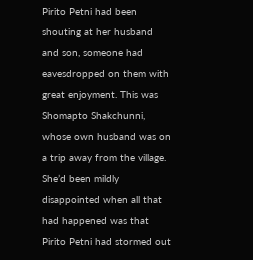Pirito Petni had been shouting at her husband and son, someone had eavesdropped on them with great enjoyment. This was Shomapto Shakchunni, whose own husband was on a trip away from the village. She’d been mildly disappointed when all that had happened was that Pirito Petni had stormed out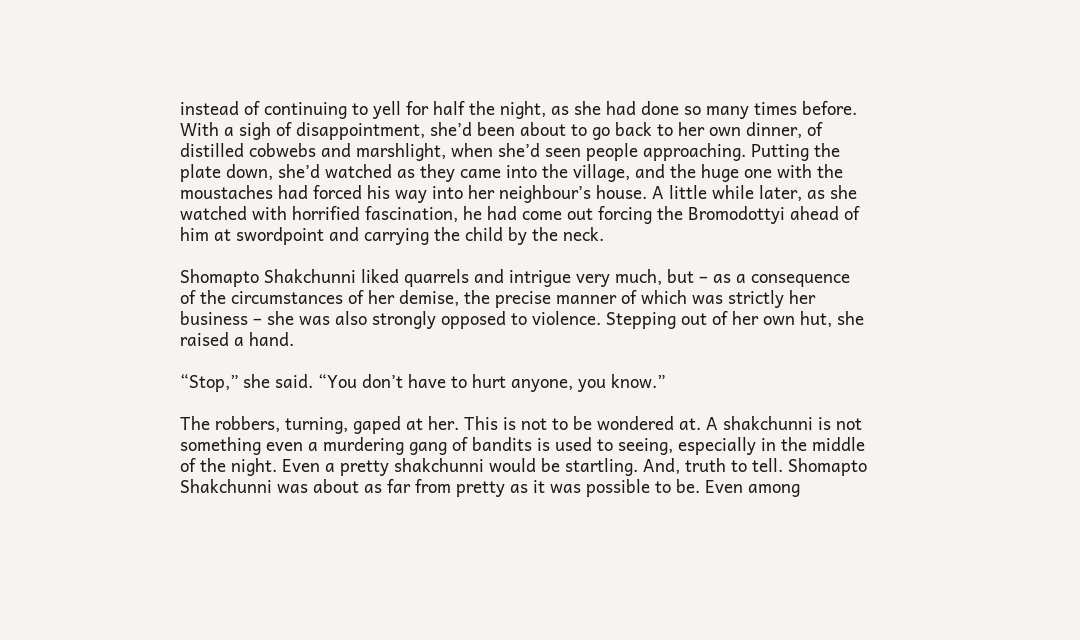instead of continuing to yell for half the night, as she had done so many times before. With a sigh of disappointment, she’d been about to go back to her own dinner, of distilled cobwebs and marshlight, when she’d seen people approaching. Putting the plate down, she’d watched as they came into the village, and the huge one with the moustaches had forced his way into her neighbour’s house. A little while later, as she watched with horrified fascination, he had come out forcing the Bromodottyi ahead of him at swordpoint and carrying the child by the neck.

Shomapto Shakchunni liked quarrels and intrigue very much, but – as a consequence of the circumstances of her demise, the precise manner of which was strictly her business – she was also strongly opposed to violence. Stepping out of her own hut, she raised a hand.

“Stop,” she said. “You don’t have to hurt anyone, you know.”

The robbers, turning, gaped at her. This is not to be wondered at. A shakchunni is not something even a murdering gang of bandits is used to seeing, especially in the middle of the night. Even a pretty shakchunni would be startling. And, truth to tell. Shomapto Shakchunni was about as far from pretty as it was possible to be. Even among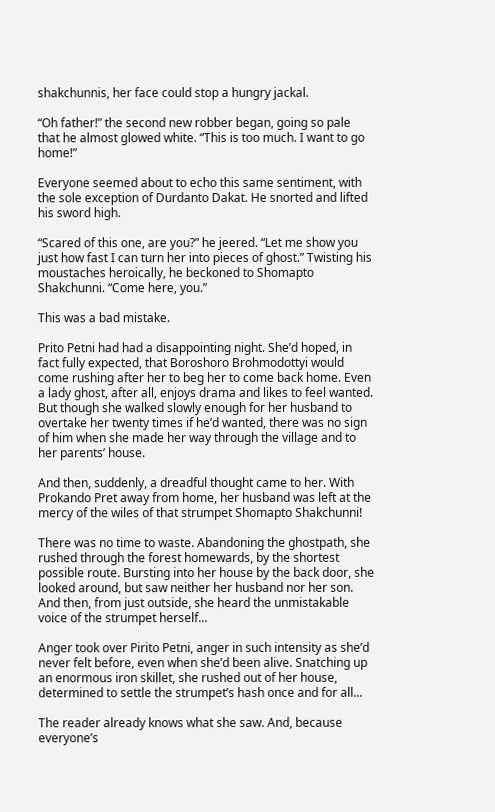shakchunnis, her face could stop a hungry jackal.

“Oh father!” the second new robber began, going so pale that he almost glowed white. “This is too much. I want to go home!”

Everyone seemed about to echo this same sentiment, with the sole exception of Durdanto Dakat. He snorted and lifted his sword high.

“Scared of this one, are you?” he jeered. “Let me show you just how fast I can turn her into pieces of ghost.” Twisting his moustaches heroically, he beckoned to Shomapto Shakchunni. “Come here, you.”

This was a bad mistake.

Prito Petni had had a disappointing night. She’d hoped, in fact fully expected, that Boroshoro Brohmodottyi would come rushing after her to beg her to come back home. Even a lady ghost, after all, enjoys drama and likes to feel wanted. But though she walked slowly enough for her husband to overtake her twenty times if he’d wanted, there was no sign of him when she made her way through the village and to her parents’ house.

And then, suddenly, a dreadful thought came to her. With Prokando Pret away from home, her husband was left at the mercy of the wiles of that strumpet Shomapto Shakchunni!

There was no time to waste. Abandoning the ghostpath, she rushed through the forest homewards, by the shortest possible route. Bursting into her house by the back door, she looked around, but saw neither her husband nor her son. And then, from just outside, she heard the unmistakable voice of the strumpet herself...

Anger took over Pirito Petni, anger in such intensity as she’d never felt before, even when she’d been alive. Snatching up an enormous iron skillet, she rushed out of her house, determined to settle the strumpet’s hash once and for all...

The reader already knows what she saw. And, because everyone’s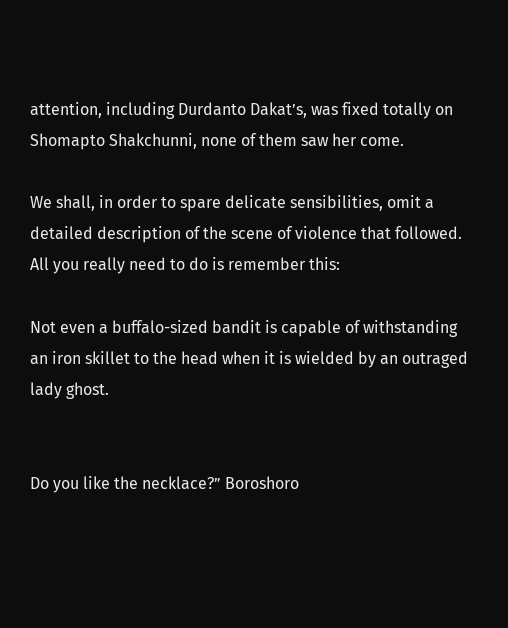attention, including Durdanto Dakat’s, was fixed totally on Shomapto Shakchunni, none of them saw her come.

We shall, in order to spare delicate sensibilities, omit a detailed description of the scene of violence that followed. All you really need to do is remember this:

Not even a buffalo-sized bandit is capable of withstanding an iron skillet to the head when it is wielded by an outraged lady ghost.


Do you like the necklace?” Boroshoro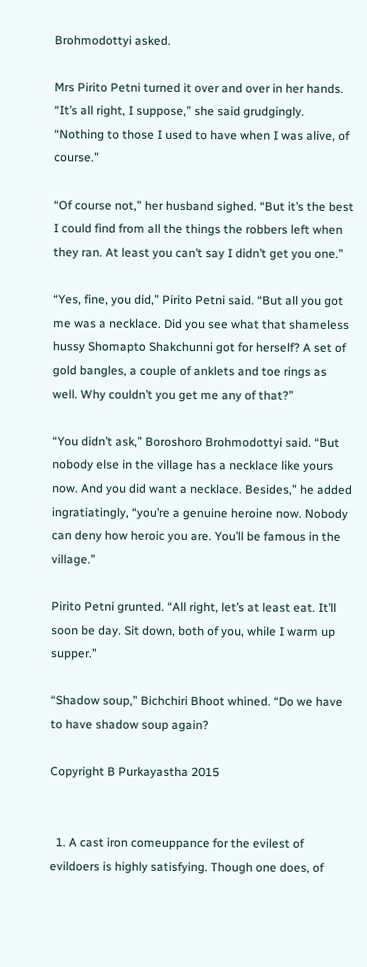Brohmodottyi asked.

Mrs Pirito Petni turned it over and over in her hands. “It’s all right, I suppose,” she said grudgingly. “Nothing to those I used to have when I was alive, of course.”

“Of course not,” her husband sighed. “But it’s the best I could find from all the things the robbers left when they ran. At least you can’t say I didn’t get you one.”

“Yes, fine, you did,” Pirito Petni said. “But all you got me was a necklace. Did you see what that shameless hussy Shomapto Shakchunni got for herself? A set of gold bangles, a couple of anklets and toe rings as well. Why couldn’t you get me any of that?”

“You didn’t ask,” Boroshoro Brohmodottyi said. “But nobody else in the village has a necklace like yours now. And you did want a necklace. Besides,” he added ingratiatingly, “you’re a genuine heroine now. Nobody can deny how heroic you are. You’ll be famous in the village.”

Pirito Petni grunted. “All right, let’s at least eat. It’ll soon be day. Sit down, both of you, while I warm up supper.”

“Shadow soup,” Bichchiri Bhoot whined. “Do we have to have shadow soup again?

Copyright B Purkayastha 2015


  1. A cast iron comeuppance for the evilest of evildoers is highly satisfying. Though one does, of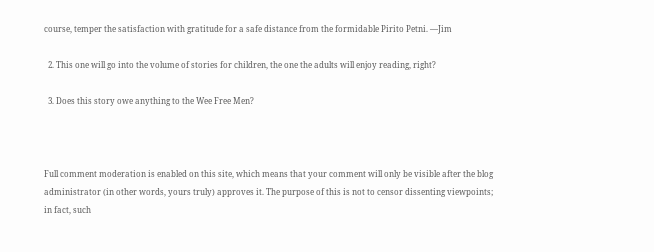course, temper the satisfaction with gratitude for a safe distance from the formidable Pirito Petni. —Jim

  2. This one will go into the volume of stories for children, the one the adults will enjoy reading, right?

  3. Does this story owe anything to the Wee Free Men?



Full comment moderation is enabled on this site, which means that your comment will only be visible after the blog administrator (in other words, yours truly) approves it. The purpose of this is not to censor dissenting viewpoints; in fact, such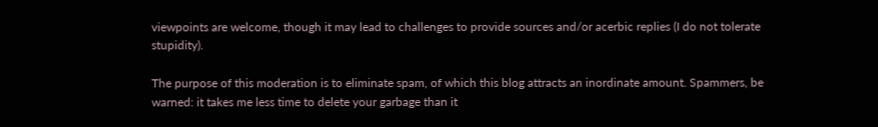viewpoints are welcome, though it may lead to challenges to provide sources and/or acerbic replies (I do not tolerate stupidity).

The purpose of this moderation is to eliminate spam, of which this blog attracts an inordinate amount. Spammers, be warned: it takes me less time to delete your garbage than it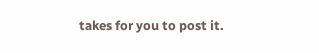takes for you to post it.